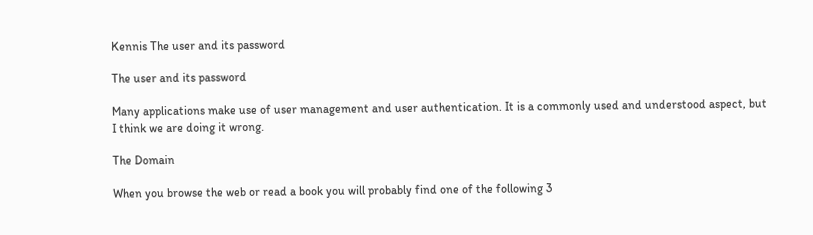Kennis The user and its password

The user and its password

Many applications make use of user management and user authentication. It is a commonly used and understood aspect, but I think we are doing it wrong.

The Domain

When you browse the web or read a book you will probably find one of the following 3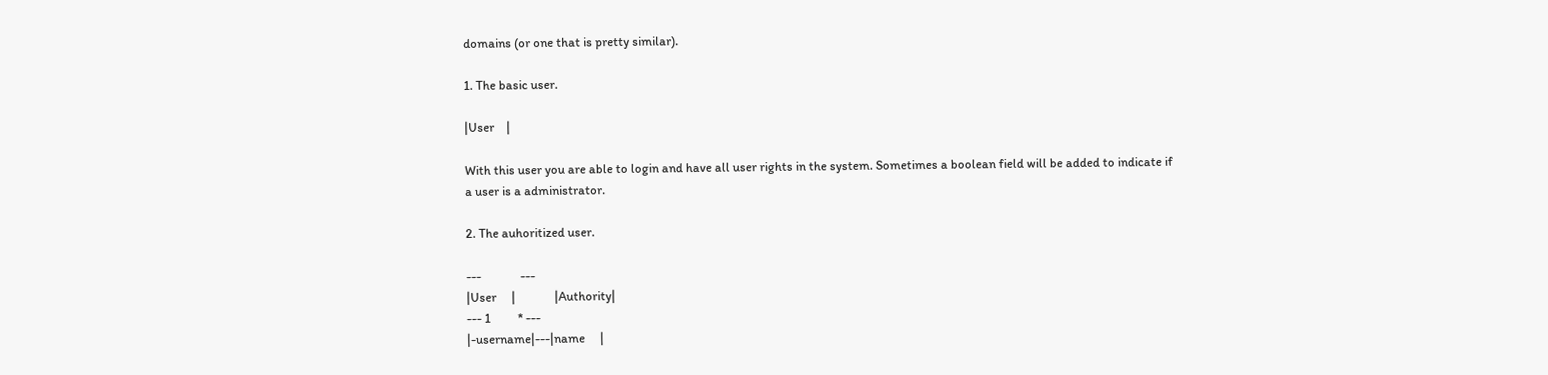domains (or one that is pretty similar).

1. The basic user.

|User    |

With this user you are able to login and have all user rights in the system. Sometimes a boolean field will be added to indicate if a user is a administrator.

2. The auhoritized user.

---             ---
|User     |             |Authority|
--- 1         * ---
|-username|---|name     |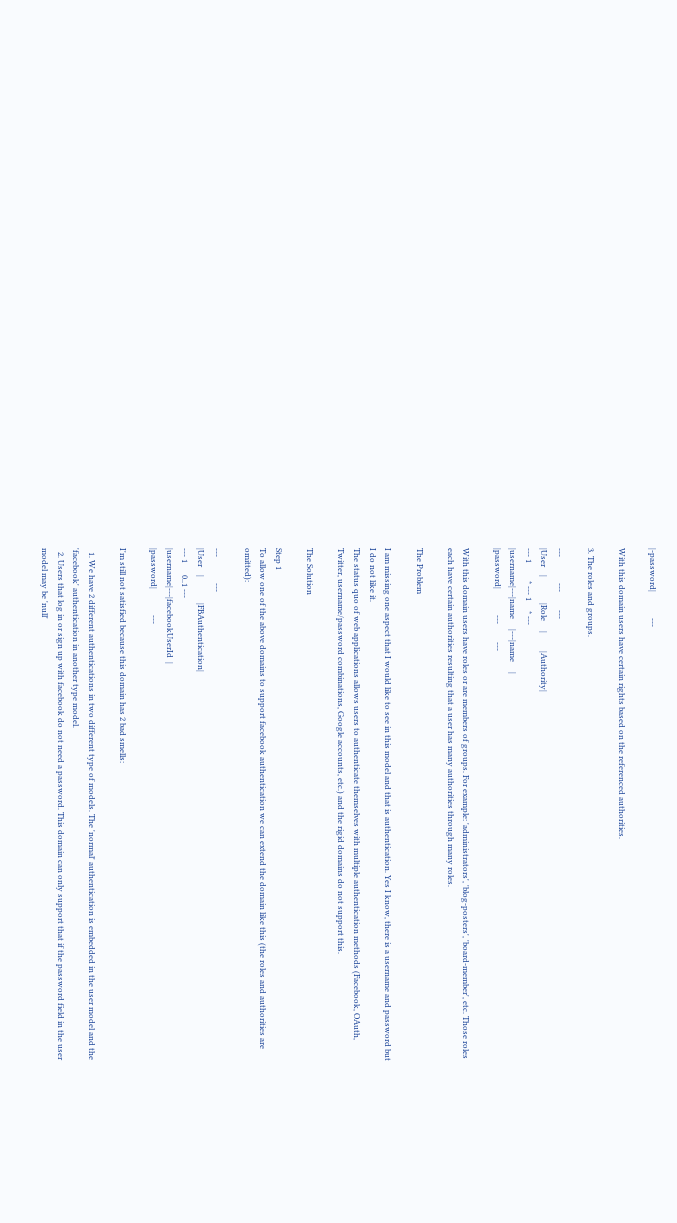|-password|             ---

With this domain users have certain rights based on the referenced authorities.

3. The roles and groups.

---             ---         ---
|User    |             |Role     |         |Authority|
--- 1         * --- 1     * ---
|username|---|name     |---|name     |
|password|             ---         ---

With this domain users have roles or are members of groups. For example: 'administrators', 'blog-posters', 'board-member', etc. Those roles each have certain authorities resulting that a user has many authorities through many roles.

The Problem

I am missing one aspect that I would like to see in this model and that is authentication. Yes I know, there is a username and password but I do not like it.
The status quo of web applications allows users to authenticate themselves with multiple authentication methods (Facebook, OAuth, Twitter, username/password combinations, Google accounts, etc.) and the rigid domains do not support this.

The Solution

Step 1
To allow one of the above domains to support facebook authentication we can extend the domain like this (the roles and authorities are omitted):

---             ---
|User    |             |FBAuthentication|
--- 1      0..1 ---
|username|---|facebookUserId  |
|password|             ---

I'm still not satisfied because this domain has 2 bad smells:

  1. We have 2 different authentications in two different type of models. The 'normal' authentication is embedded in the user model and the 'facebook' authentication in another type model.
  2. Users that log in or sign up with facebook do not need a password. This domain can only support that if the password field in the user model may be 'null'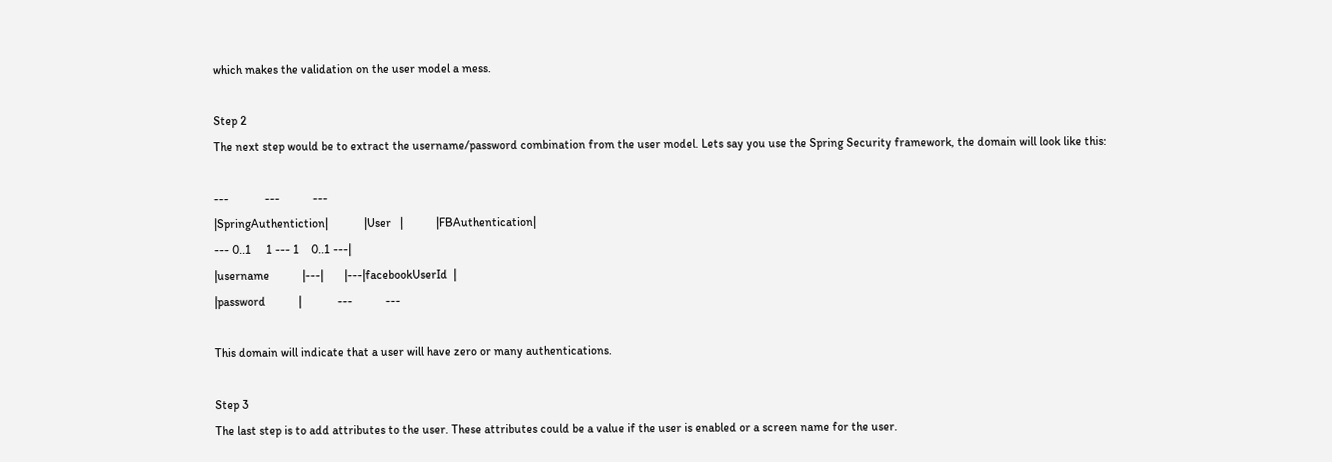which makes the validation on the user model a mess.

Step 2
The next step would be to extract the username/password combination from the user model. Lets say you use the Spring Security framework, the domain will look like this:

---            ---           ---
|SpringAuthentiction|            |User   |           |FBAuthentication|
--- 0..1     1 --- 1    0..1 ---|
|username           |---|       |---|facebookUserId  |
|password           |            ---           ---

This domain will indicate that a user will have zero or many authentications.

Step 3
The last step is to add attributes to the user. These attributes could be a value if the user is enabled or a screen name for the user.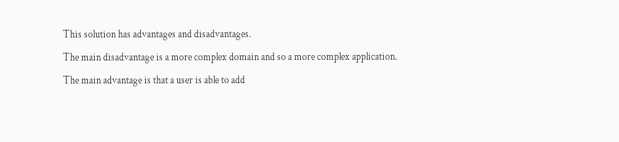This solution has advantages and disadvantages.
The main disadvantage is a more complex domain and so a more complex application. The main advantage is that a user is able to add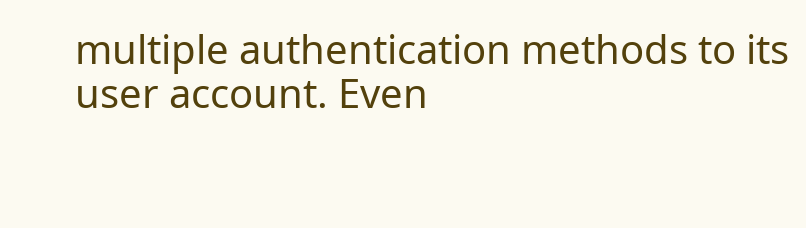multiple authentication methods to its user account. Even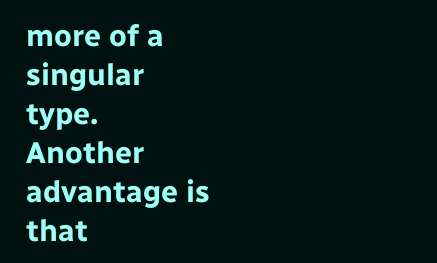more of a singular type.
Another advantage is that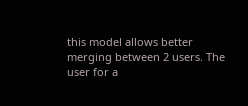this model allows better merging between 2 users. The user for a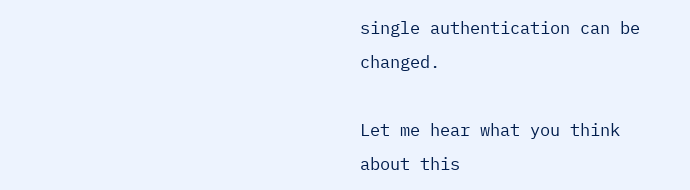single authentication can be changed.

Let me hear what you think about this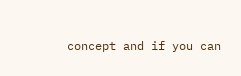concept and if you can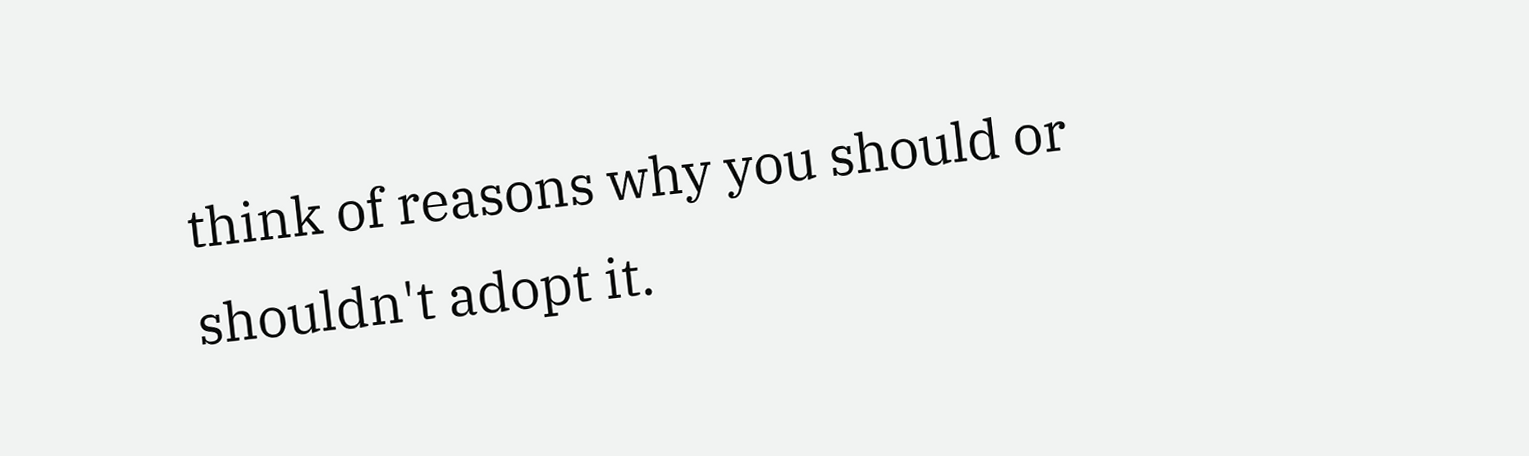think of reasons why you should or shouldn't adopt it.